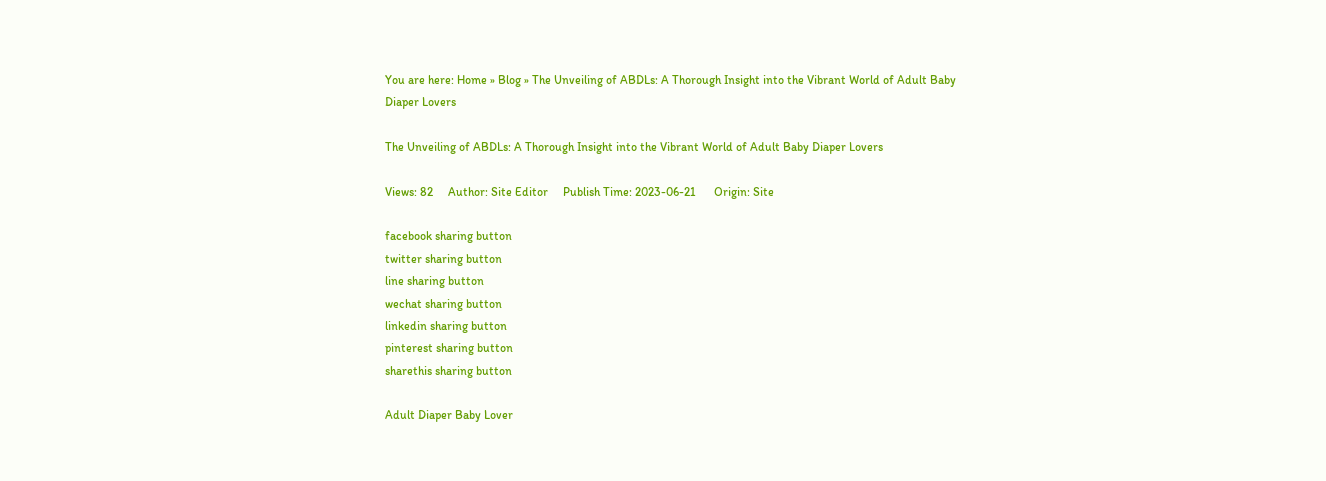You are here: Home » Blog » The Unveiling of ABDLs: A Thorough Insight into the Vibrant World of Adult Baby Diaper Lovers

The Unveiling of ABDLs: A Thorough Insight into the Vibrant World of Adult Baby Diaper Lovers

Views: 82     Author: Site Editor     Publish Time: 2023-06-21      Origin: Site

facebook sharing button
twitter sharing button
line sharing button
wechat sharing button
linkedin sharing button
pinterest sharing button
sharethis sharing button

Adult Diaper Baby Lover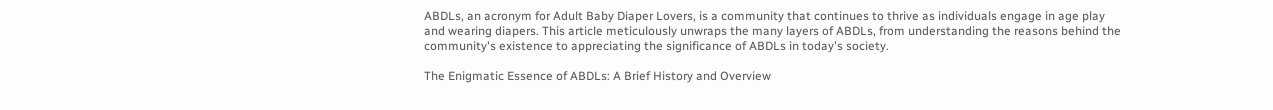ABDLs, an acronym for Adult Baby Diaper Lovers, is a community that continues to thrive as individuals engage in age play and wearing diapers. This article meticulously unwraps the many layers of ABDLs, from understanding the reasons behind the community's existence to appreciating the significance of ABDLs in today's society.

The Enigmatic Essence of ABDLs: A Brief History and Overview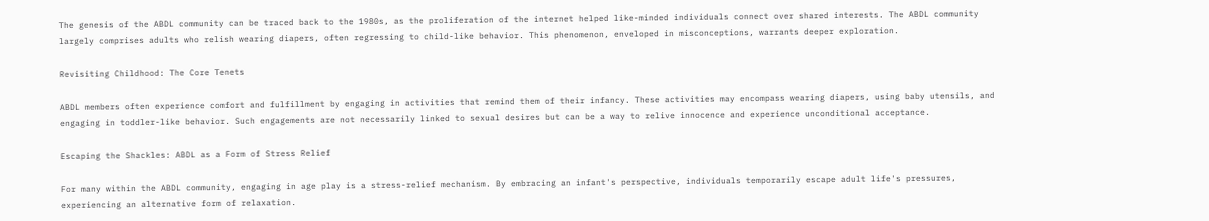The genesis of the ABDL community can be traced back to the 1980s, as the proliferation of the internet helped like-minded individuals connect over shared interests. The ABDL community largely comprises adults who relish wearing diapers, often regressing to child-like behavior. This phenomenon, enveloped in misconceptions, warrants deeper exploration.

Revisiting Childhood: The Core Tenets

ABDL members often experience comfort and fulfillment by engaging in activities that remind them of their infancy. These activities may encompass wearing diapers, using baby utensils, and engaging in toddler-like behavior. Such engagements are not necessarily linked to sexual desires but can be a way to relive innocence and experience unconditional acceptance.

Escaping the Shackles: ABDL as a Form of Stress Relief

For many within the ABDL community, engaging in age play is a stress-relief mechanism. By embracing an infant's perspective, individuals temporarily escape adult life's pressures, experiencing an alternative form of relaxation.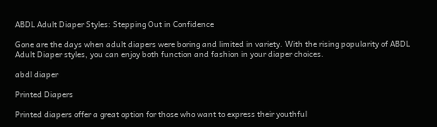ABDL Adult Diaper Styles: Stepping Out in Confidence

Gone are the days when adult diapers were boring and limited in variety. With the rising popularity of ABDL Adult Diaper styles, you can enjoy both function and fashion in your diaper choices.

abdl diaper

Printed Diapers

Printed diapers offer a great option for those who want to express their youthful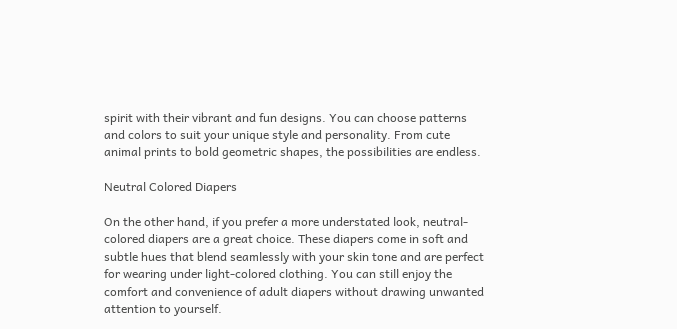spirit with their vibrant and fun designs. You can choose patterns and colors to suit your unique style and personality. From cute animal prints to bold geometric shapes, the possibilities are endless.

Neutral Colored Diapers

On the other hand, if you prefer a more understated look, neutral-colored diapers are a great choice. These diapers come in soft and subtle hues that blend seamlessly with your skin tone and are perfect for wearing under light-colored clothing. You can still enjoy the comfort and convenience of adult diapers without drawing unwanted attention to yourself.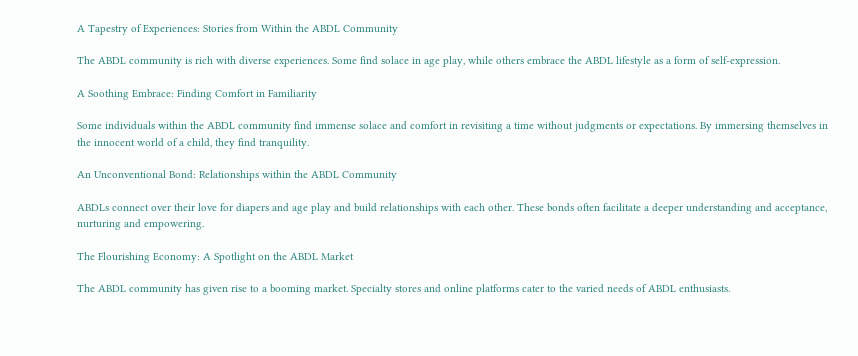A Tapestry of Experiences: Stories from Within the ABDL Community

The ABDL community is rich with diverse experiences. Some find solace in age play, while others embrace the ABDL lifestyle as a form of self-expression.

A Soothing Embrace: Finding Comfort in Familiarity

Some individuals within the ABDL community find immense solace and comfort in revisiting a time without judgments or expectations. By immersing themselves in the innocent world of a child, they find tranquility.

An Unconventional Bond: Relationships within the ABDL Community

ABDLs connect over their love for diapers and age play and build relationships with each other. These bonds often facilitate a deeper understanding and acceptance, nurturing and empowering.

The Flourishing Economy: A Spotlight on the ABDL Market

The ABDL community has given rise to a booming market. Specialty stores and online platforms cater to the varied needs of ABDL enthusiasts.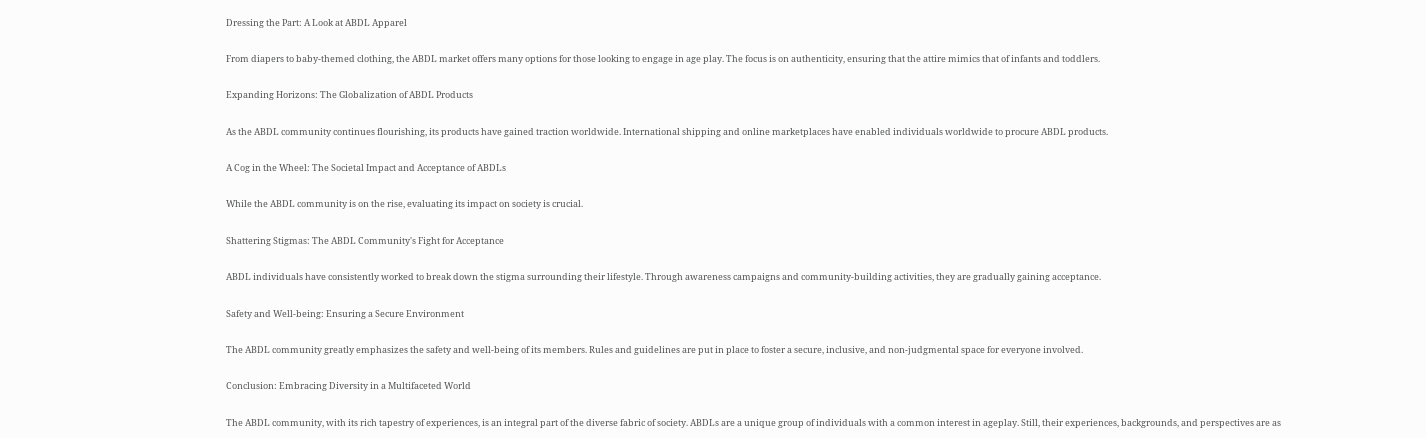Dressing the Part: A Look at ABDL Apparel

From diapers to baby-themed clothing, the ABDL market offers many options for those looking to engage in age play. The focus is on authenticity, ensuring that the attire mimics that of infants and toddlers.

Expanding Horizons: The Globalization of ABDL Products

As the ABDL community continues flourishing, its products have gained traction worldwide. International shipping and online marketplaces have enabled individuals worldwide to procure ABDL products.

A Cog in the Wheel: The Societal Impact and Acceptance of ABDLs

While the ABDL community is on the rise, evaluating its impact on society is crucial.

Shattering Stigmas: The ABDL Community's Fight for Acceptance

ABDL individuals have consistently worked to break down the stigma surrounding their lifestyle. Through awareness campaigns and community-building activities, they are gradually gaining acceptance.

Safety and Well-being: Ensuring a Secure Environment

The ABDL community greatly emphasizes the safety and well-being of its members. Rules and guidelines are put in place to foster a secure, inclusive, and non-judgmental space for everyone involved.

Conclusion: Embracing Diversity in a Multifaceted World

The ABDL community, with its rich tapestry of experiences, is an integral part of the diverse fabric of society. ABDLs are a unique group of individuals with a common interest in ageplay. Still, their experiences, backgrounds, and perspectives are as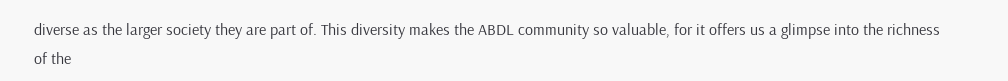diverse as the larger society they are part of. This diversity makes the ABDL community so valuable, for it offers us a glimpse into the richness of the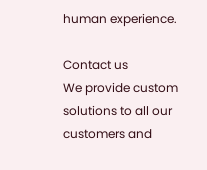human experience.

Contact us
We provide custom solutions to all our customers and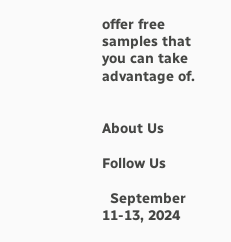offer free samples that you can take advantage of.


About Us

Follow Us

  September 11-13, 2024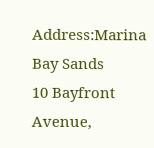Address:Marina Bay Sands
10 Bayfront Avenue,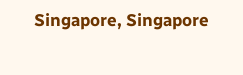Singapore, Singapore